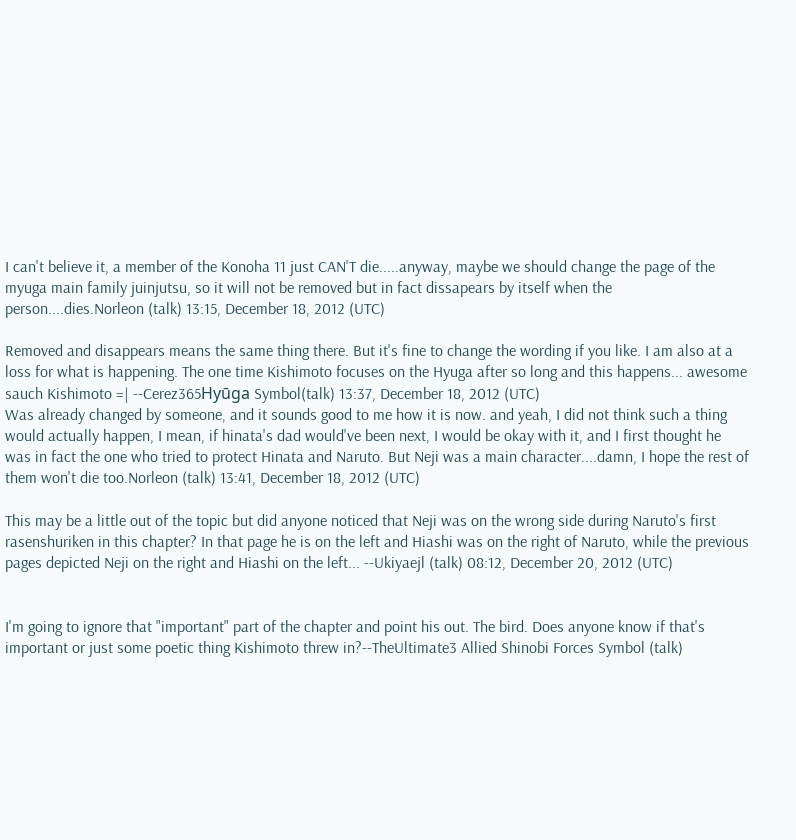I can't believe it, a member of the Konoha 11 just CAN'T die.....anyway, maybe we should change the page of the myuga main family juinjutsu, so it will not be removed but in fact dissapears by itself when the person....dies.Norleon (talk) 13:15, December 18, 2012 (UTC)

Removed and disappears means the same thing there. But it's fine to change the wording if you like. I am also at a loss for what is happening. The one time Kishimoto focuses on the Hyuga after so long and this happens... awesome sauch Kishimoto =| --Cerez365Hyūga Symbol(talk) 13:37, December 18, 2012 (UTC)
Was already changed by someone, and it sounds good to me how it is now. and yeah, I did not think such a thing would actually happen, I mean, if hinata's dad would've been next, I would be okay with it, and I first thought he was in fact the one who tried to protect Hinata and Naruto. But Neji was a main character....damn, I hope the rest of them won't die too.Norleon (talk) 13:41, December 18, 2012 (UTC)

This may be a little out of the topic but did anyone noticed that Neji was on the wrong side during Naruto's first rasenshuriken in this chapter? In that page he is on the left and Hiashi was on the right of Naruto, while the previous pages depicted Neji on the right and Hiashi on the left... --Ukiyaejl (talk) 08:12, December 20, 2012 (UTC)


I'm going to ignore that "important" part of the chapter and point his out. The bird. Does anyone know if that's important or just some poetic thing Kishimoto threw in?--TheUltimate3 Allied Shinobi Forces Symbol (talk)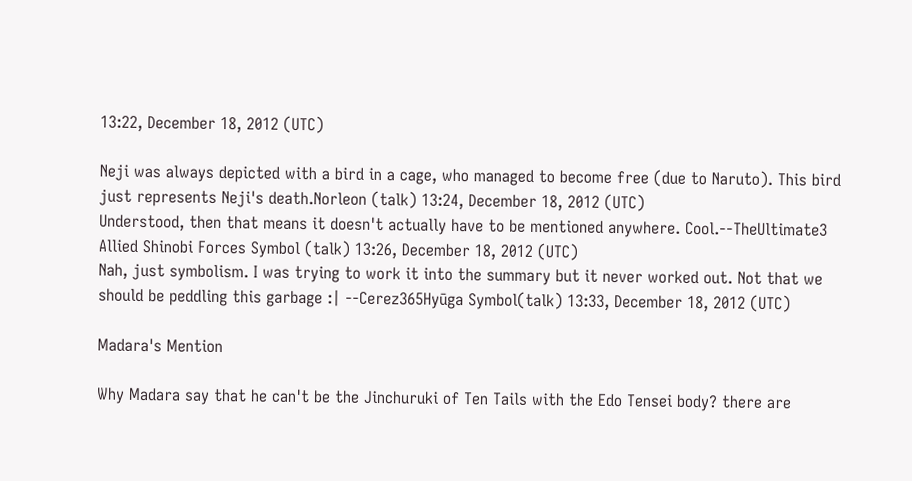13:22, December 18, 2012 (UTC)

Neji was always depicted with a bird in a cage, who managed to become free (due to Naruto). This bird just represents Neji's death.Norleon (talk) 13:24, December 18, 2012 (UTC)
Understood, then that means it doesn't actually have to be mentioned anywhere. Cool.--TheUltimate3 Allied Shinobi Forces Symbol (talk) 13:26, December 18, 2012 (UTC)
Nah, just symbolism. I was trying to work it into the summary but it never worked out. Not that we should be peddling this garbage :| --Cerez365Hyūga Symbol(talk) 13:33, December 18, 2012 (UTC)

Madara's Mention

Why Madara say that he can't be the Jinchuruki of Ten Tails with the Edo Tensei body? there are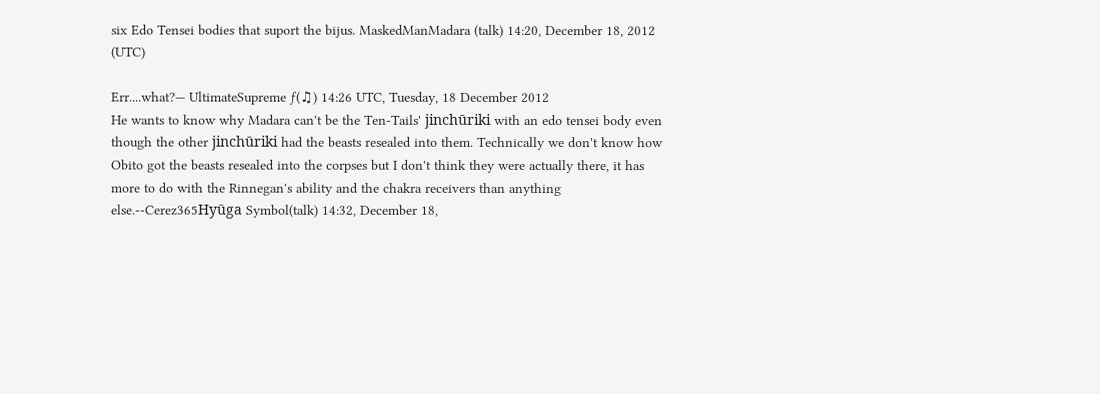six Edo Tensei bodies that suport the bijus. MaskedManMadara (talk) 14:20, December 18, 2012 (UTC)

Err....what?— UltimateSupreme ƒ(♫) 14:26 UTC, Tuesday, 18 December 2012
He wants to know why Madara can't be the Ten-Tails' jinchūriki with an edo tensei body even though the other jinchūriki had the beasts resealed into them. Technically we don't know how Obito got the beasts resealed into the corpses but I don't think they were actually there, it has more to do with the Rinnegan's ability and the chakra receivers than anything else.--Cerez365Hyūga Symbol(talk) 14:32, December 18,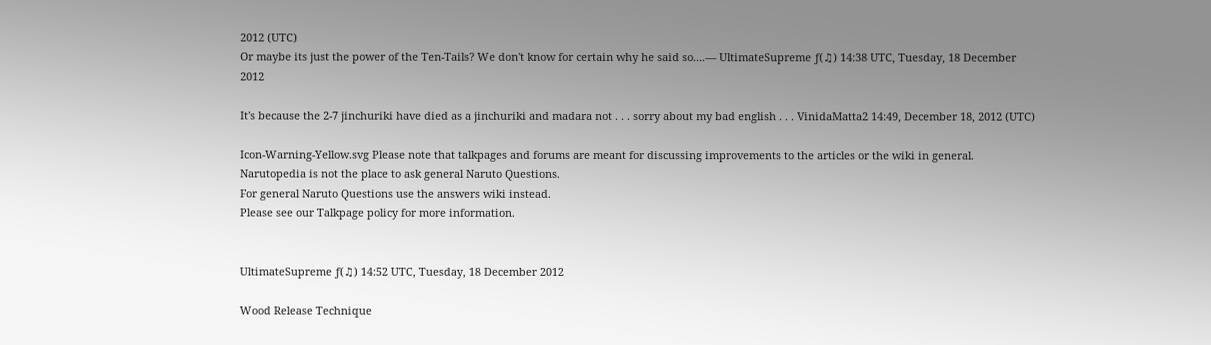2012 (UTC)
Or maybe its just the power of the Ten-Tails? We don't know for certain why he said so....— UltimateSupreme ƒ(♫) 14:38 UTC, Tuesday, 18 December 2012

It's because the 2-7 jinchuriki have died as a jinchuriki and madara not . . . sorry about my bad english . . . VinidaMatta2 14:49, December 18, 2012 (UTC)

Icon-Warning-Yellow.svg Please note that talkpages and forums are meant for discussing improvements to the articles or the wiki in general.
Narutopedia is not the place to ask general Naruto Questions.
For general Naruto Questions use the answers wiki instead.
Please see our Talkpage policy for more information.


UltimateSupreme ƒ(♫) 14:52 UTC, Tuesday, 18 December 2012

Wood Release Technique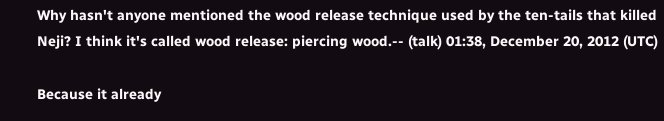Why hasn't anyone mentioned the wood release technique used by the ten-tails that killed Neji? I think it's called wood release: piercing wood.-- (talk) 01:38, December 20, 2012 (UTC)

Because it already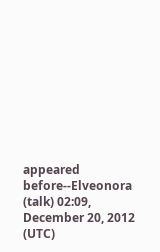appeared before--Elveonora (talk) 02:09, December 20, 2012 (UTC)